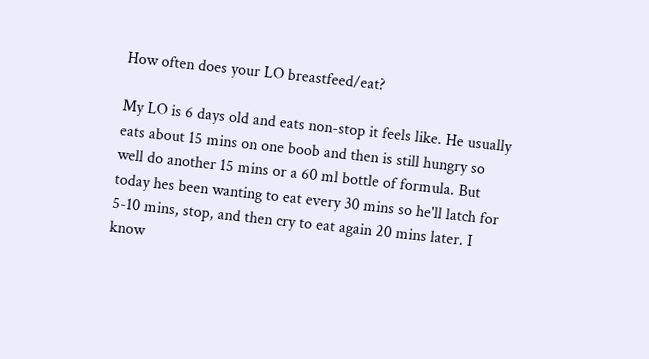How often does your LO breastfeed/eat?

My LO is 6 days old and eats non-stop it feels like. He usually eats about 15 mins on one boob and then is still hungry so well do another 15 mins or a 60 ml bottle of formula. But today hes been wanting to eat every 30 mins so he'll latch for 5-10 mins, stop, and then cry to eat again 20 mins later. I know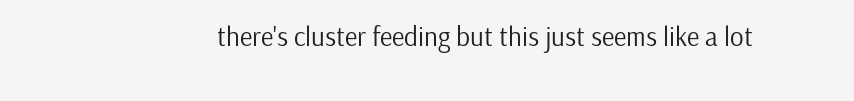there's cluster feeding but this just seems like a lot